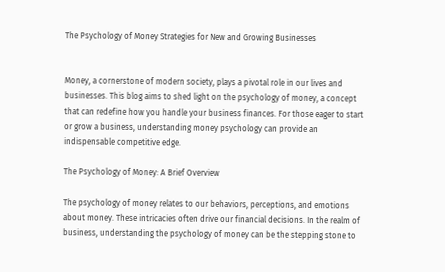The Psychology of Money Strategies for New and Growing Businesses


Money, a cornerstone of modern society, plays a pivotal role in our lives and businesses. This blog aims to shed light on the psychology of money, a concept that can redefine how you handle your business finances. For those eager to start or grow a business, understanding money psychology can provide an indispensable competitive edge.

The Psychology of Money: A Brief Overview

The psychology of money relates to our behaviors, perceptions, and emotions about money. These intricacies often drive our financial decisions. In the realm of business, understanding the psychology of money can be the stepping stone to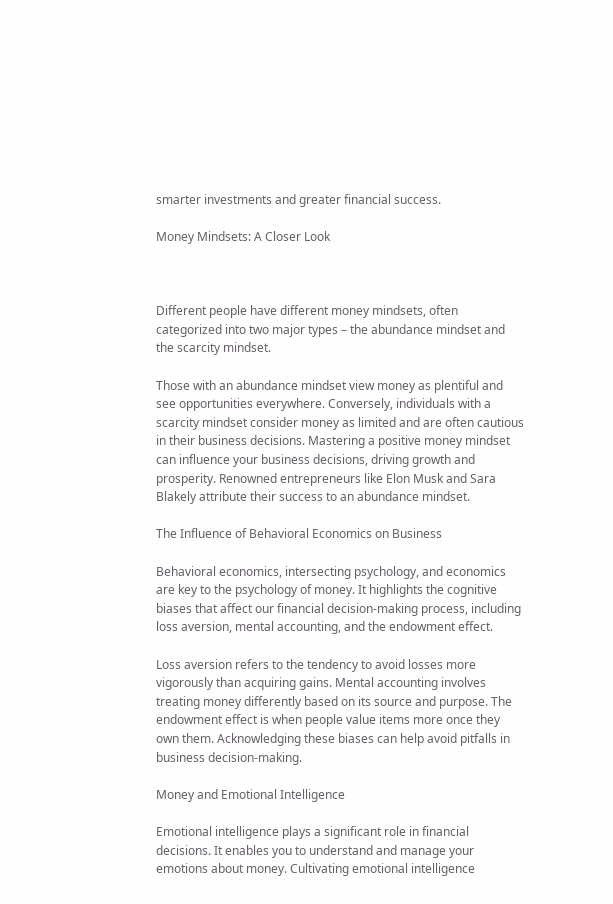smarter investments and greater financial success.

Money Mindsets: A Closer Look



Different people have different money mindsets, often categorized into two major types – the abundance mindset and the scarcity mindset.

Those with an abundance mindset view money as plentiful and see opportunities everywhere. Conversely, individuals with a scarcity mindset consider money as limited and are often cautious in their business decisions. Mastering a positive money mindset can influence your business decisions, driving growth and prosperity. Renowned entrepreneurs like Elon Musk and Sara Blakely attribute their success to an abundance mindset.

The Influence of Behavioral Economics on Business

Behavioral economics, intersecting psychology, and economics are key to the psychology of money. It highlights the cognitive biases that affect our financial decision-making process, including loss aversion, mental accounting, and the endowment effect.

Loss aversion refers to the tendency to avoid losses more vigorously than acquiring gains. Mental accounting involves treating money differently based on its source and purpose. The endowment effect is when people value items more once they own them. Acknowledging these biases can help avoid pitfalls in business decision-making.

Money and Emotional Intelligence

Emotional intelligence plays a significant role in financial decisions. It enables you to understand and manage your emotions about money. Cultivating emotional intelligence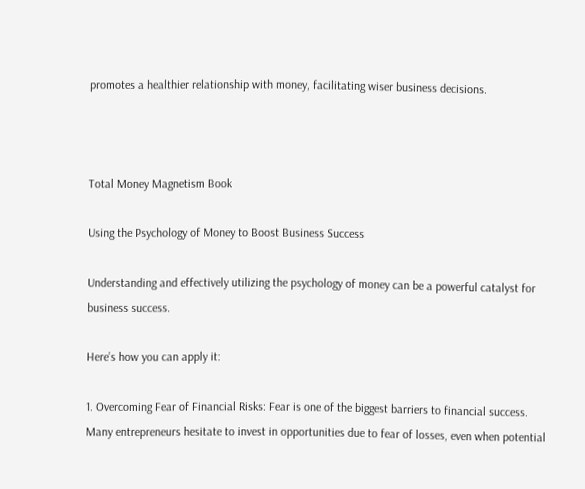promotes a healthier relationship with money, facilitating wiser business decisions.



Total Money Magnetism Book

Using the Psychology of Money to Boost Business Success

Understanding and effectively utilizing the psychology of money can be a powerful catalyst for business success.

Here’s how you can apply it:

1. Overcoming Fear of Financial Risks: Fear is one of the biggest barriers to financial success. Many entrepreneurs hesitate to invest in opportunities due to fear of losses, even when potential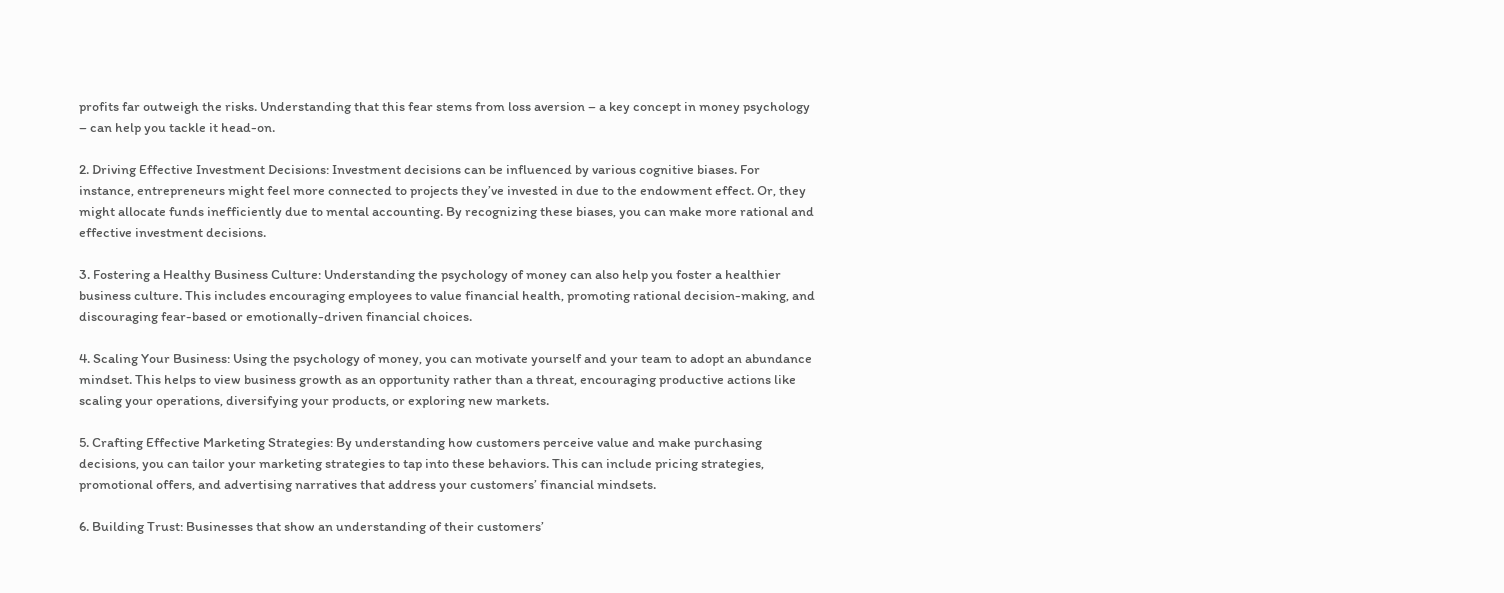profits far outweigh the risks. Understanding that this fear stems from loss aversion – a key concept in money psychology – can help you tackle it head-on.

2. Driving Effective Investment Decisions: Investment decisions can be influenced by various cognitive biases. For instance, entrepreneurs might feel more connected to projects they’ve invested in due to the endowment effect. Or, they might allocate funds inefficiently due to mental accounting. By recognizing these biases, you can make more rational and effective investment decisions.

3. Fostering a Healthy Business Culture: Understanding the psychology of money can also help you foster a healthier business culture. This includes encouraging employees to value financial health, promoting rational decision-making, and discouraging fear-based or emotionally-driven financial choices.

4. Scaling Your Business: Using the psychology of money, you can motivate yourself and your team to adopt an abundance mindset. This helps to view business growth as an opportunity rather than a threat, encouraging productive actions like scaling your operations, diversifying your products, or exploring new markets.

5. Crafting Effective Marketing Strategies: By understanding how customers perceive value and make purchasing decisions, you can tailor your marketing strategies to tap into these behaviors. This can include pricing strategies, promotional offers, and advertising narratives that address your customers’ financial mindsets.

6. Building Trust: Businesses that show an understanding of their customers’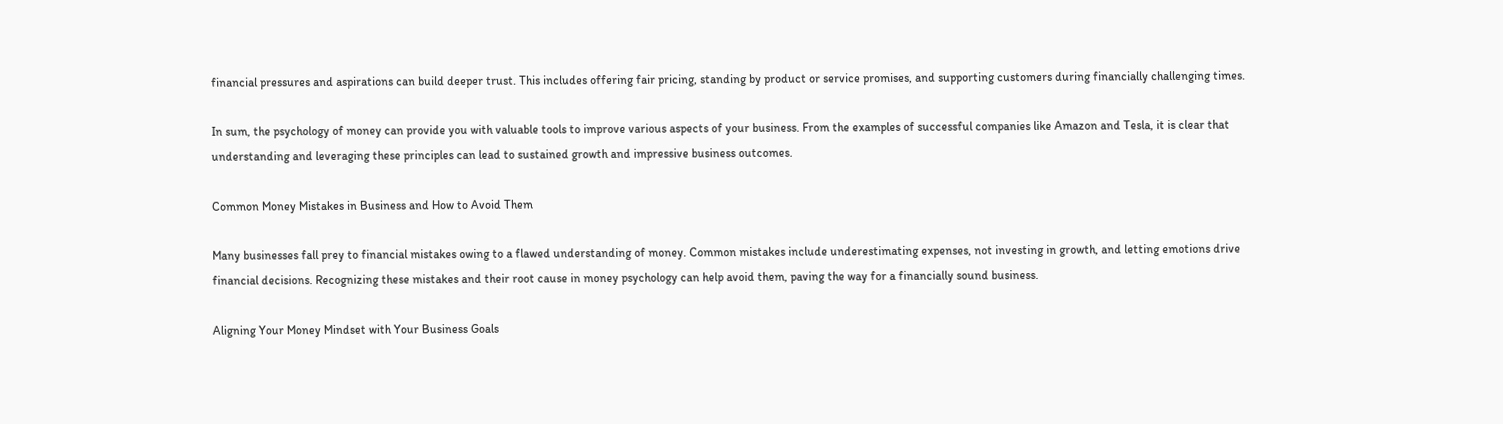financial pressures and aspirations can build deeper trust. This includes offering fair pricing, standing by product or service promises, and supporting customers during financially challenging times.

In sum, the psychology of money can provide you with valuable tools to improve various aspects of your business. From the examples of successful companies like Amazon and Tesla, it is clear that understanding and leveraging these principles can lead to sustained growth and impressive business outcomes.

Common Money Mistakes in Business and How to Avoid Them

Many businesses fall prey to financial mistakes owing to a flawed understanding of money. Common mistakes include underestimating expenses, not investing in growth, and letting emotions drive financial decisions. Recognizing these mistakes and their root cause in money psychology can help avoid them, paving the way for a financially sound business.

Aligning Your Money Mindset with Your Business Goals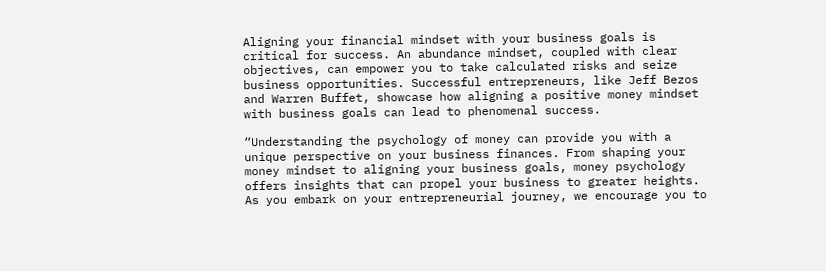Aligning your financial mindset with your business goals is critical for success. An abundance mindset, coupled with clear objectives, can empower you to take calculated risks and seize business opportunities. Successful entrepreneurs, like Jeff Bezos and Warren Buffet, showcase how aligning a positive money mindset with business goals can lead to phenomenal success.

“Understanding the psychology of money can provide you with a unique perspective on your business finances. From shaping your money mindset to aligning your business goals, money psychology offers insights that can propel your business to greater heights. As you embark on your entrepreneurial journey, we encourage you to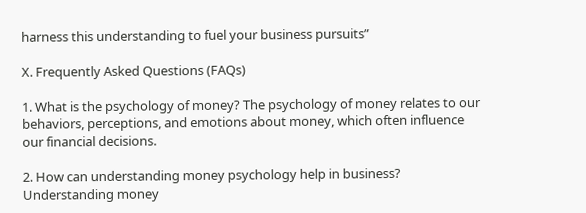harness this understanding to fuel your business pursuits”

X. Frequently Asked Questions (FAQs)

1. What is the psychology of money? The psychology of money relates to our behaviors, perceptions, and emotions about money, which often influence our financial decisions.

2. How can understanding money psychology help in business? Understanding money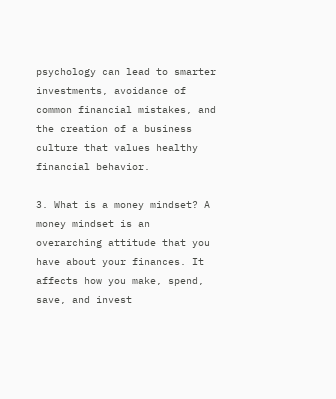psychology can lead to smarter investments, avoidance of common financial mistakes, and the creation of a business culture that values healthy financial behavior.

3. What is a money mindset? A money mindset is an overarching attitude that you have about your finances. It affects how you make, spend, save, and invest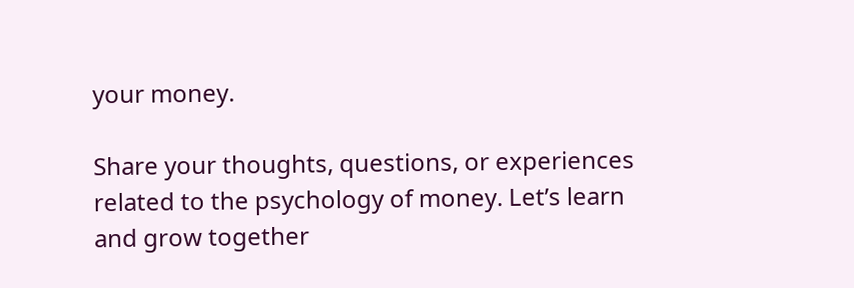your money.

Share your thoughts, questions, or experiences related to the psychology of money. Let’s learn and grow together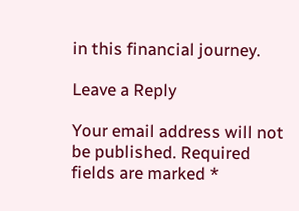in this financial journey.

Leave a Reply

Your email address will not be published. Required fields are marked *